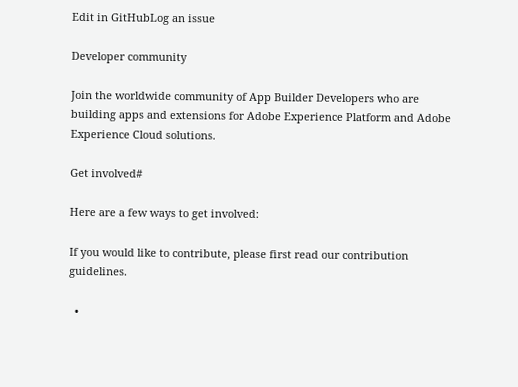Edit in GitHubLog an issue

Developer community

Join the worldwide community of App Builder Developers who are building apps and extensions for Adobe Experience Platform and Adobe Experience Cloud solutions.

Get involved#

Here are a few ways to get involved:

If you would like to contribute, please first read our contribution guidelines.

  •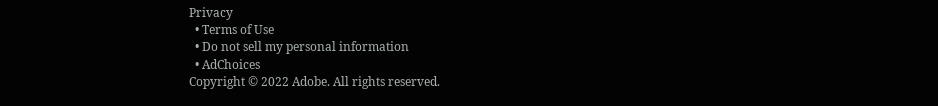Privacy
  • Terms of Use
  • Do not sell my personal information
  • AdChoices
Copyright © 2022 Adobe. All rights reserved.